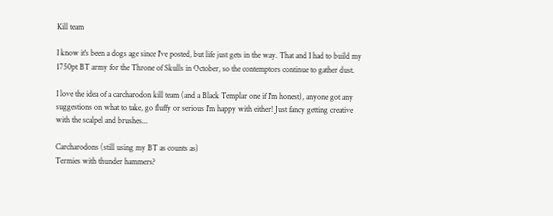Kill team

I know it's been a dogs age since I've posted, but life just gets in the way. That and I had to build my 1750pt BT army for the Throne of Skulls in October, so the contemptors continue to gather dust.

I love the idea of a carcharodon kill team (and a Black Templar one if I'm honest), anyone got any suggestions on what to take, go fluffy or serious I'm happy with either! Just fancy getting creative with the scalpel and brushes...

Carcharodons (still using my BT as counts as)
Termies with thunder hammers?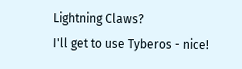Lightning Claws?
I'll get to use Tyberos - nice!